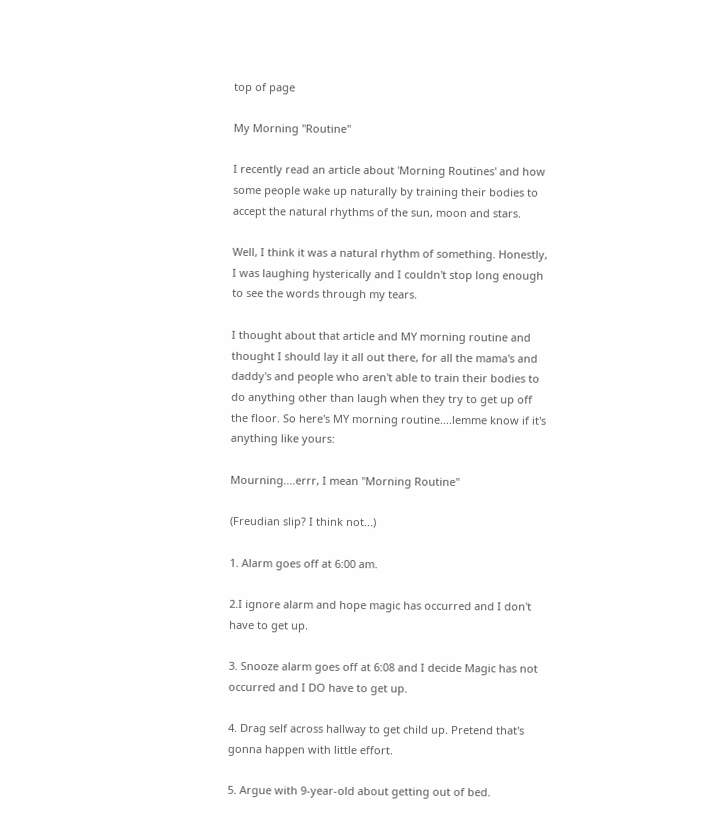top of page

My Morning "Routine"

I recently read an article about 'Morning Routines' and how some people wake up naturally by training their bodies to accept the natural rhythms of the sun, moon and stars.

Well, I think it was a natural rhythm of something. Honestly, I was laughing hysterically and I couldn't stop long enough to see the words through my tears.

I thought about that article and MY morning routine and thought I should lay it all out there, for all the mama's and daddy's and people who aren't able to train their bodies to do anything other than laugh when they try to get up off the floor. So here's MY morning routine....lemme know if it's anything like yours:

Mourning....errr, I mean "Morning Routine"

(Freudian slip? I think not...)

1. Alarm goes off at 6:00 am.

2.I ignore alarm and hope magic has occurred and I don't have to get up.

3. Snooze alarm goes off at 6:08 and I decide Magic has not occurred and I DO have to get up.

4. Drag self across hallway to get child up. Pretend that's gonna happen with little effort.

5. Argue with 9-year-old about getting out of bed.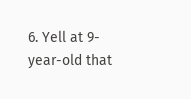6. Yell at 9-year-old that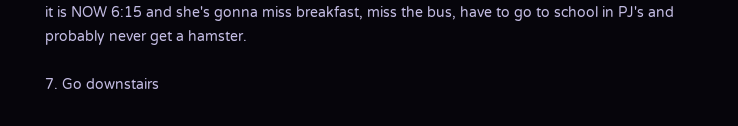it is NOW 6:15 and she's gonna miss breakfast, miss the bus, have to go to school in PJ's and probably never get a hamster.

7. Go downstairs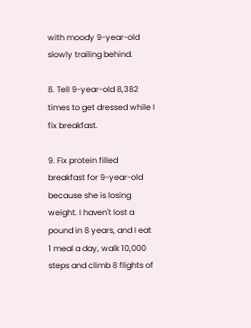with moody 9-year-old slowly trailing behind.

8. Tell 9-year-old 8,382 times to get dressed while I fix breakfast.

9. Fix protein filled breakfast for 9-year-old because she is losing weight. I haven't lost a pound in 8 years, and I eat 1 meal a day, walk 10,000 steps and climb 8 flights of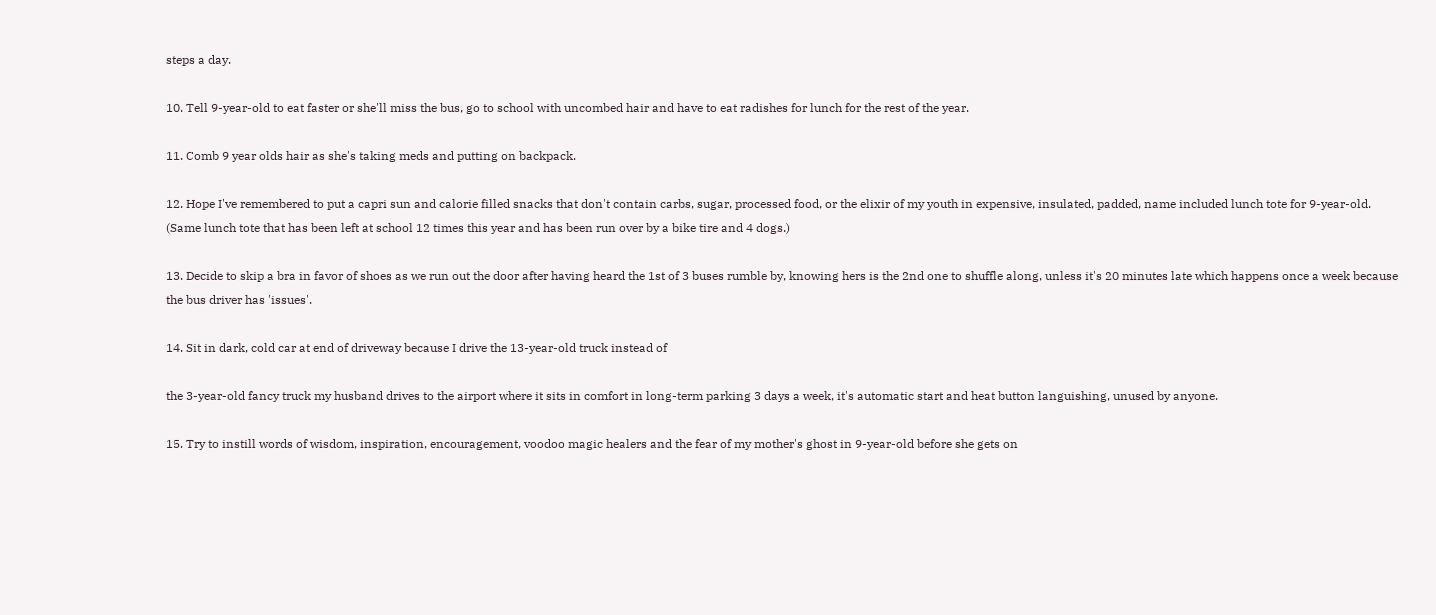steps a day.

10. Tell 9-year-old to eat faster or she'll miss the bus, go to school with uncombed hair and have to eat radishes for lunch for the rest of the year.

11. Comb 9 year olds hair as she's taking meds and putting on backpack.

12. Hope I've remembered to put a capri sun and calorie filled snacks that don't contain carbs, sugar, processed food, or the elixir of my youth in expensive, insulated, padded, name included lunch tote for 9-year-old. (Same lunch tote that has been left at school 12 times this year and has been run over by a bike tire and 4 dogs.)

13. Decide to skip a bra in favor of shoes as we run out the door after having heard the 1st of 3 buses rumble by, knowing hers is the 2nd one to shuffle along, unless it's 20 minutes late which happens once a week because the bus driver has 'issues'.

14. Sit in dark, cold car at end of driveway because I drive the 13-year-old truck instead of

the 3-year-old fancy truck my husband drives to the airport where it sits in comfort in long-term parking 3 days a week, it's automatic start and heat button languishing, unused by anyone.

15. Try to instill words of wisdom, inspiration, encouragement, voodoo magic healers and the fear of my mother's ghost in 9-year-old before she gets on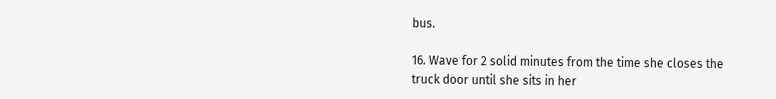bus.

16. Wave for 2 solid minutes from the time she closes the truck door until she sits in her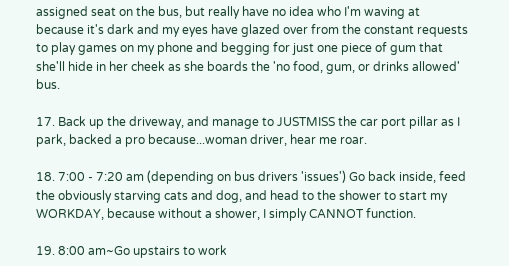assigned seat on the bus, but really have no idea who I'm waving at because it's dark and my eyes have glazed over from the constant requests to play games on my phone and begging for just one piece of gum that she'll hide in her cheek as she boards the 'no food, gum, or drinks allowed' bus.

17. Back up the driveway, and manage to JUSTMISS the car port pillar as I park, backed a pro because...woman driver, hear me roar.

18. 7:00 - 7:20 am (depending on bus drivers 'issues') Go back inside, feed the obviously starving cats and dog, and head to the shower to start my WORKDAY, because without a shower, I simply CANNOT function.

19. 8:00 am~Go upstairs to work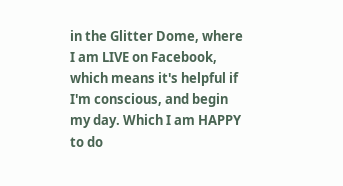in the Glitter Dome, where I am LIVE on Facebook, which means it's helpful if I'm conscious, and begin my day. Which I am HAPPY to do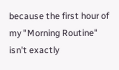because the first hour of my "Morning Routine" isn't exactly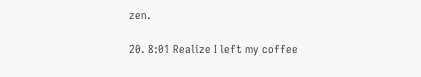zen.

20. 8:01 Realize I left my coffee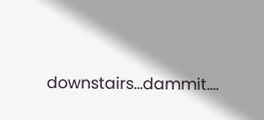downstairs...dammit....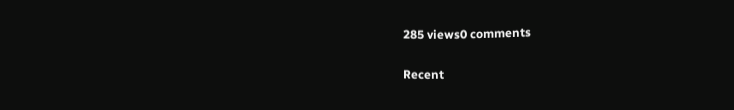285 views0 comments

Recent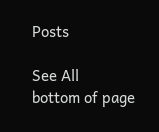Posts

See All
bottom of page